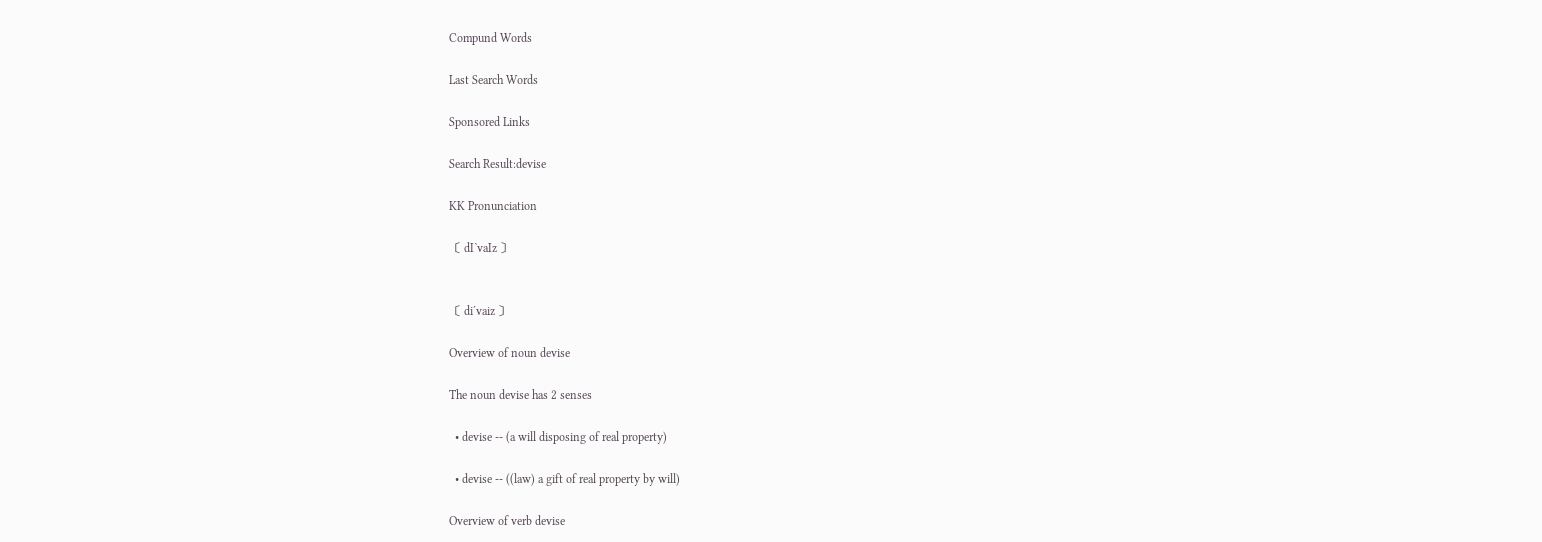Compund Words

Last Search Words

Sponsored Links

Search Result:devise

KK Pronunciation

〔 dIˋvaIz 〕


〔 diˊvaiz 〕

Overview of noun devise

The noun devise has 2 senses

  • devise -- (a will disposing of real property)

  • devise -- ((law) a gift of real property by will)

Overview of verb devise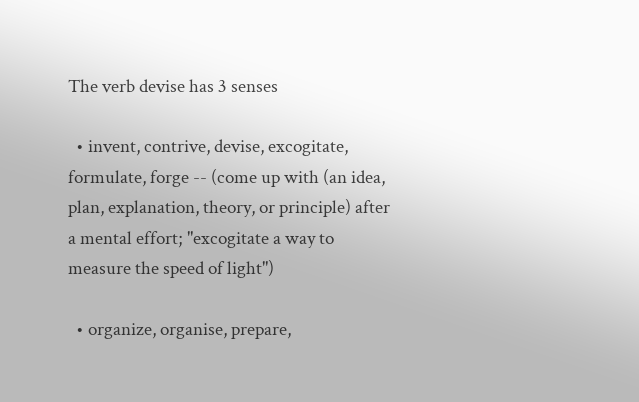The verb devise has 3 senses

  • invent, contrive, devise, excogitate, formulate, forge -- (come up with (an idea, plan, explanation, theory, or principle) after a mental effort; "excogitate a way to measure the speed of light")

  • organize, organise, prepare,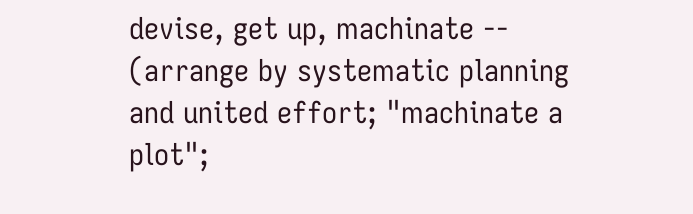devise, get up, machinate -- (arrange by systematic planning and united effort; "machinate a plot";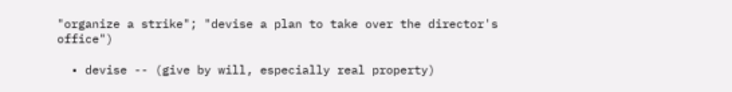"organize a strike"; "devise a plan to take over the director's office")

  • devise -- (give by will, especially real property)